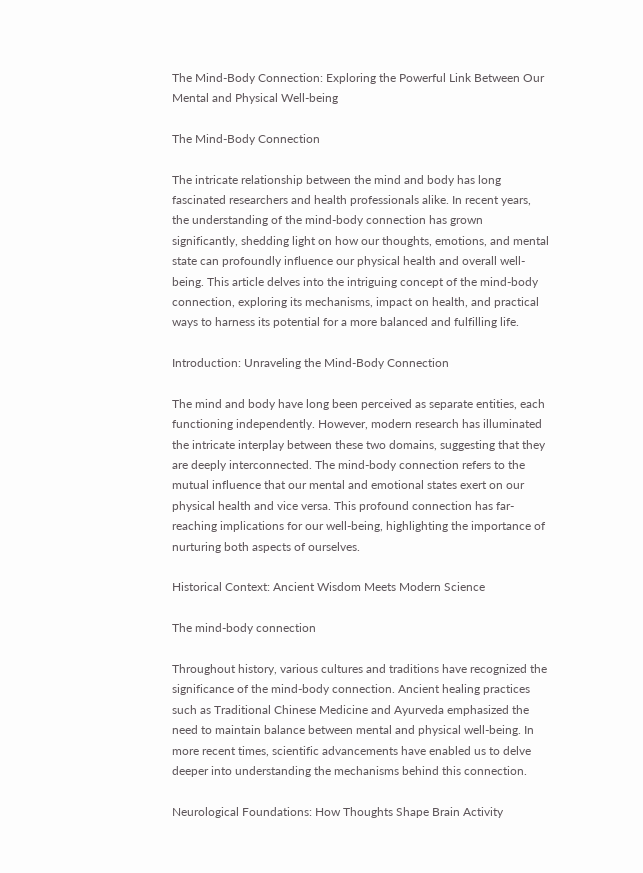The Mind-Body Connection: Exploring the Powerful Link Between Our Mental and Physical Well-being

The Mind-Body Connection

The intricate relationship between the mind and body has long fascinated researchers and health professionals alike. In recent years, the understanding of the mind-body connection has grown significantly, shedding light on how our thoughts, emotions, and mental state can profoundly influence our physical health and overall well-being. This article delves into the intriguing concept of the mind-body connection, exploring its mechanisms, impact on health, and practical ways to harness its potential for a more balanced and fulfilling life.

Introduction: Unraveling the Mind-Body Connection

The mind and body have long been perceived as separate entities, each functioning independently. However, modern research has illuminated the intricate interplay between these two domains, suggesting that they are deeply interconnected. The mind-body connection refers to the mutual influence that our mental and emotional states exert on our physical health and vice versa. This profound connection has far-reaching implications for our well-being, highlighting the importance of nurturing both aspects of ourselves.

Historical Context: Ancient Wisdom Meets Modern Science

The mind-body connection

Throughout history, various cultures and traditions have recognized the significance of the mind-body connection. Ancient healing practices such as Traditional Chinese Medicine and Ayurveda emphasized the need to maintain balance between mental and physical well-being. In more recent times, scientific advancements have enabled us to delve deeper into understanding the mechanisms behind this connection.

Neurological Foundations: How Thoughts Shape Brain Activity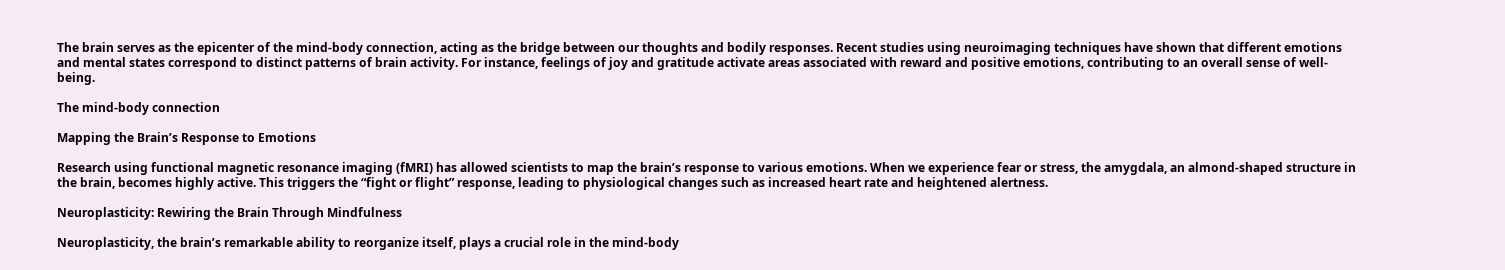The brain serves as the epicenter of the mind-body connection, acting as the bridge between our thoughts and bodily responses. Recent studies using neuroimaging techniques have shown that different emotions and mental states correspond to distinct patterns of brain activity. For instance, feelings of joy and gratitude activate areas associated with reward and positive emotions, contributing to an overall sense of well-being.

The mind-body connection

Mapping the Brain’s Response to Emotions

Research using functional magnetic resonance imaging (fMRI) has allowed scientists to map the brain’s response to various emotions. When we experience fear or stress, the amygdala, an almond-shaped structure in the brain, becomes highly active. This triggers the “fight or flight” response, leading to physiological changes such as increased heart rate and heightened alertness.

Neuroplasticity: Rewiring the Brain Through Mindfulness

Neuroplasticity, the brain’s remarkable ability to reorganize itself, plays a crucial role in the mind-body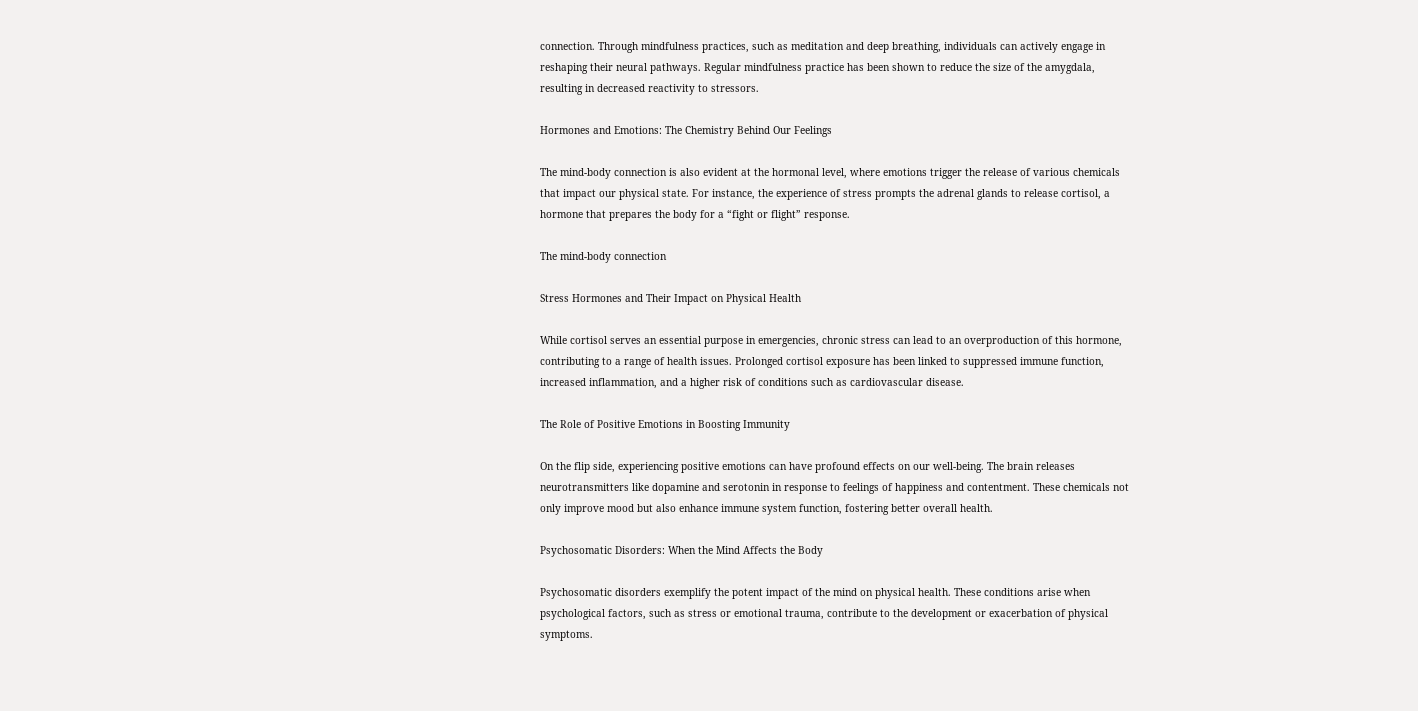connection. Through mindfulness practices, such as meditation and deep breathing, individuals can actively engage in reshaping their neural pathways. Regular mindfulness practice has been shown to reduce the size of the amygdala, resulting in decreased reactivity to stressors.

Hormones and Emotions: The Chemistry Behind Our Feelings

The mind-body connection is also evident at the hormonal level, where emotions trigger the release of various chemicals that impact our physical state. For instance, the experience of stress prompts the adrenal glands to release cortisol, a hormone that prepares the body for a “fight or flight” response.

The mind-body connection

Stress Hormones and Their Impact on Physical Health

While cortisol serves an essential purpose in emergencies, chronic stress can lead to an overproduction of this hormone, contributing to a range of health issues. Prolonged cortisol exposure has been linked to suppressed immune function, increased inflammation, and a higher risk of conditions such as cardiovascular disease.

The Role of Positive Emotions in Boosting Immunity

On the flip side, experiencing positive emotions can have profound effects on our well-being. The brain releases neurotransmitters like dopamine and serotonin in response to feelings of happiness and contentment. These chemicals not only improve mood but also enhance immune system function, fostering better overall health.

Psychosomatic Disorders: When the Mind Affects the Body

Psychosomatic disorders exemplify the potent impact of the mind on physical health. These conditions arise when psychological factors, such as stress or emotional trauma, contribute to the development or exacerbation of physical symptoms.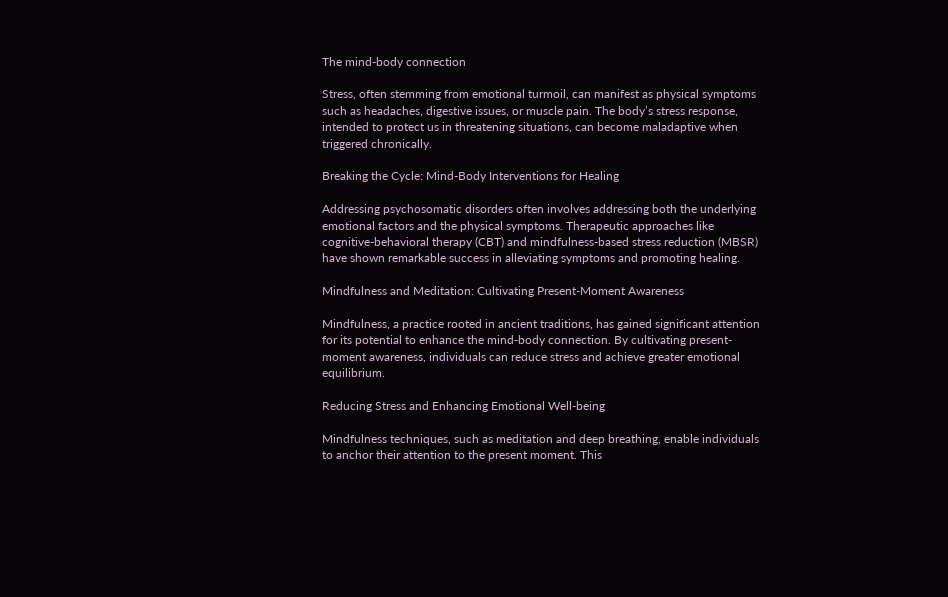The mind-body connection

Stress, often stemming from emotional turmoil, can manifest as physical symptoms such as headaches, digestive issues, or muscle pain. The body’s stress response, intended to protect us in threatening situations, can become maladaptive when triggered chronically.

Breaking the Cycle: Mind-Body Interventions for Healing

Addressing psychosomatic disorders often involves addressing both the underlying emotional factors and the physical symptoms. Therapeutic approaches like cognitive-behavioral therapy (CBT) and mindfulness-based stress reduction (MBSR) have shown remarkable success in alleviating symptoms and promoting healing.

Mindfulness and Meditation: Cultivating Present-Moment Awareness

Mindfulness, a practice rooted in ancient traditions, has gained significant attention for its potential to enhance the mind-body connection. By cultivating present-moment awareness, individuals can reduce stress and achieve greater emotional equilibrium.

Reducing Stress and Enhancing Emotional Well-being

Mindfulness techniques, such as meditation and deep breathing, enable individuals to anchor their attention to the present moment. This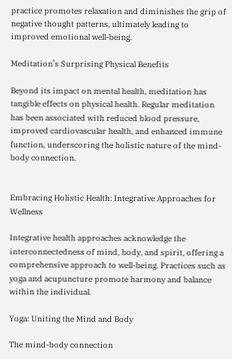practice promotes relaxation and diminishes the grip of negative thought patterns, ultimately leading to improved emotional well-being.

Meditation’s Surprising Physical Benefits

Beyond its impact on mental health, meditation has tangible effects on physical health. Regular meditation has been associated with reduced blood pressure, improved cardiovascular health, and enhanced immune function, underscoring the holistic nature of the mind-body connection.


Embracing Holistic Health: Integrative Approaches for Wellness

Integrative health approaches acknowledge the interconnectedness of mind, body, and spirit, offering a comprehensive approach to well-being. Practices such as yoga and acupuncture promote harmony and balance within the individual.

Yoga: Uniting the Mind and Body

The mind-body connection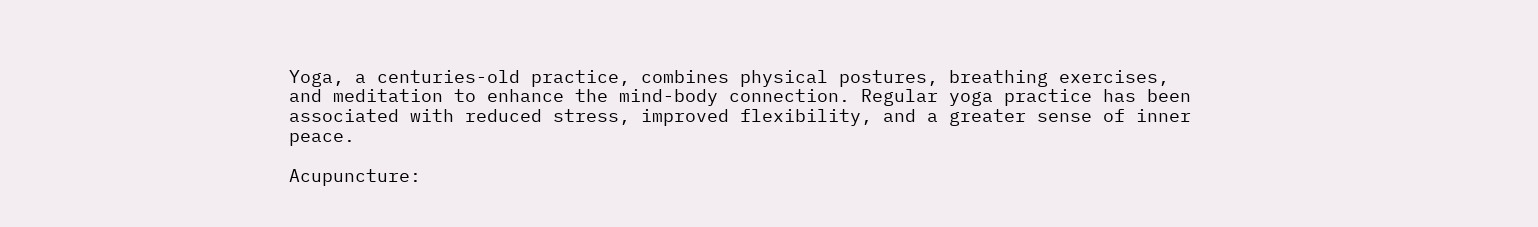Yoga, a centuries-old practice, combines physical postures, breathing exercises, and meditation to enhance the mind-body connection. Regular yoga practice has been associated with reduced stress, improved flexibility, and a greater sense of inner peace.

Acupuncture: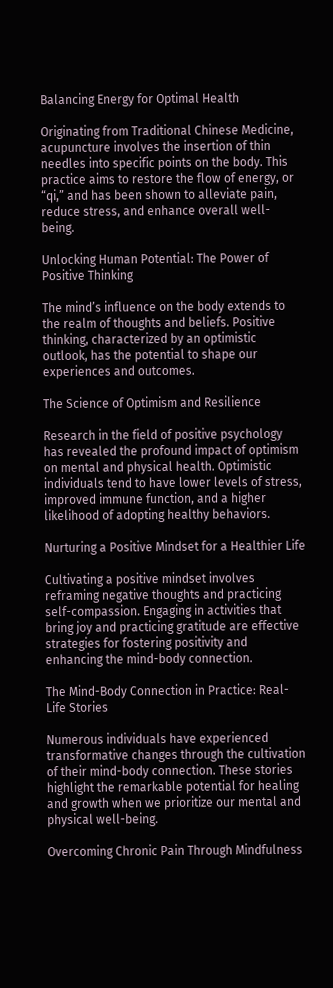Balancing Energy for Optimal Health

Originating from Traditional Chinese Medicine, acupuncture involves the insertion of thin needles into specific points on the body. This practice aims to restore the flow of energy, or “qi,” and has been shown to alleviate pain, reduce stress, and enhance overall well-being.

Unlocking Human Potential: The Power of Positive Thinking

The mind’s influence on the body extends to the realm of thoughts and beliefs. Positive thinking, characterized by an optimistic outlook, has the potential to shape our experiences and outcomes.

The Science of Optimism and Resilience

Research in the field of positive psychology has revealed the profound impact of optimism on mental and physical health. Optimistic individuals tend to have lower levels of stress, improved immune function, and a higher likelihood of adopting healthy behaviors.

Nurturing a Positive Mindset for a Healthier Life

Cultivating a positive mindset involves reframing negative thoughts and practicing self-compassion. Engaging in activities that bring joy and practicing gratitude are effective strategies for fostering positivity and enhancing the mind-body connection.

The Mind-Body Connection in Practice: Real-Life Stories

Numerous individuals have experienced transformative changes through the cultivation of their mind-body connection. These stories highlight the remarkable potential for healing and growth when we prioritize our mental and physical well-being.

Overcoming Chronic Pain Through Mindfulness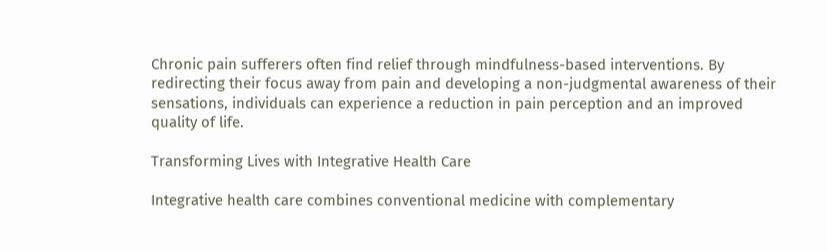Chronic pain sufferers often find relief through mindfulness-based interventions. By redirecting their focus away from pain and developing a non-judgmental awareness of their sensations, individuals can experience a reduction in pain perception and an improved quality of life.

Transforming Lives with Integrative Health Care

Integrative health care combines conventional medicine with complementary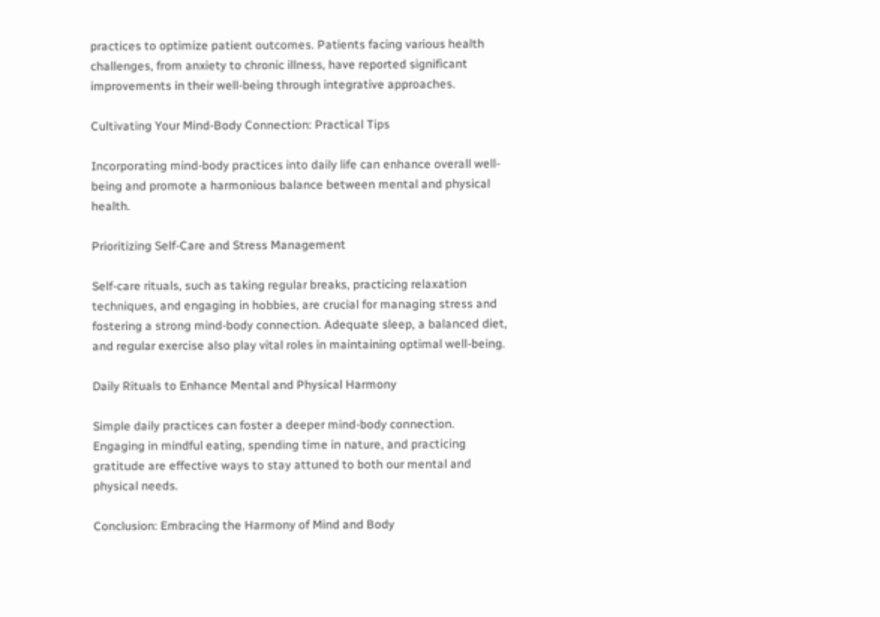practices to optimize patient outcomes. Patients facing various health challenges, from anxiety to chronic illness, have reported significant improvements in their well-being through integrative approaches.

Cultivating Your Mind-Body Connection: Practical Tips

Incorporating mind-body practices into daily life can enhance overall well-being and promote a harmonious balance between mental and physical health.

Prioritizing Self-Care and Stress Management

Self-care rituals, such as taking regular breaks, practicing relaxation techniques, and engaging in hobbies, are crucial for managing stress and fostering a strong mind-body connection. Adequate sleep, a balanced diet, and regular exercise also play vital roles in maintaining optimal well-being.

Daily Rituals to Enhance Mental and Physical Harmony

Simple daily practices can foster a deeper mind-body connection. Engaging in mindful eating, spending time in nature, and practicing gratitude are effective ways to stay attuned to both our mental and physical needs.

Conclusion: Embracing the Harmony of Mind and Body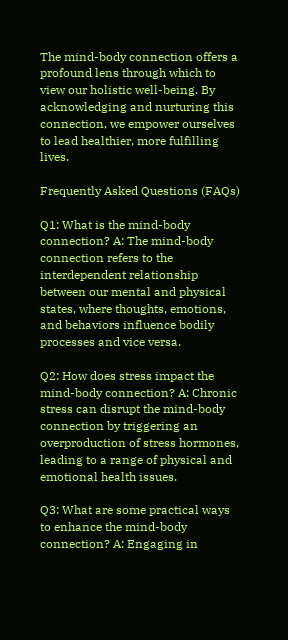The mind-body connection offers a profound lens through which to view our holistic well-being. By acknowledging and nurturing this connection, we empower ourselves to lead healthier, more fulfilling lives.

Frequently Asked Questions (FAQs)

Q1: What is the mind-body connection? A: The mind-body connection refers to the interdependent relationship between our mental and physical states, where thoughts, emotions, and behaviors influence bodily processes and vice versa.

Q2: How does stress impact the mind-body connection? A: Chronic stress can disrupt the mind-body connection by triggering an overproduction of stress hormones, leading to a range of physical and emotional health issues.

Q3: What are some practical ways to enhance the mind-body connection? A: Engaging in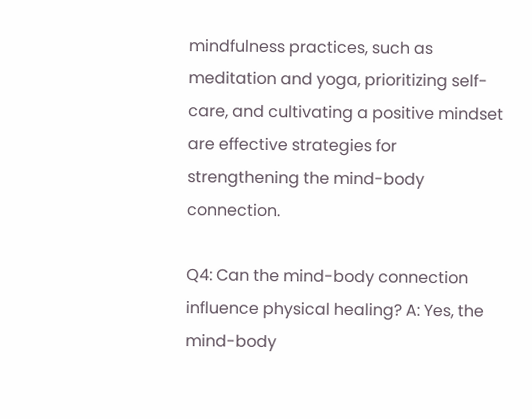mindfulness practices, such as meditation and yoga, prioritizing self-care, and cultivating a positive mindset are effective strategies for strengthening the mind-body connection.

Q4: Can the mind-body connection influence physical healing? A: Yes, the mind-body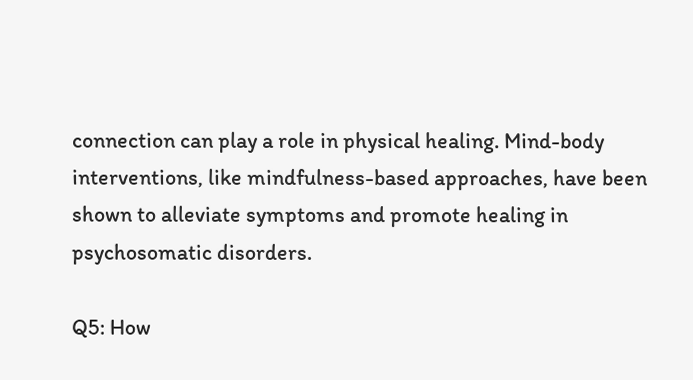connection can play a role in physical healing. Mind-body interventions, like mindfulness-based approaches, have been shown to alleviate symptoms and promote healing in psychosomatic disorders.

Q5: How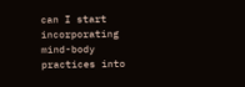can I start incorporating mind-body practices into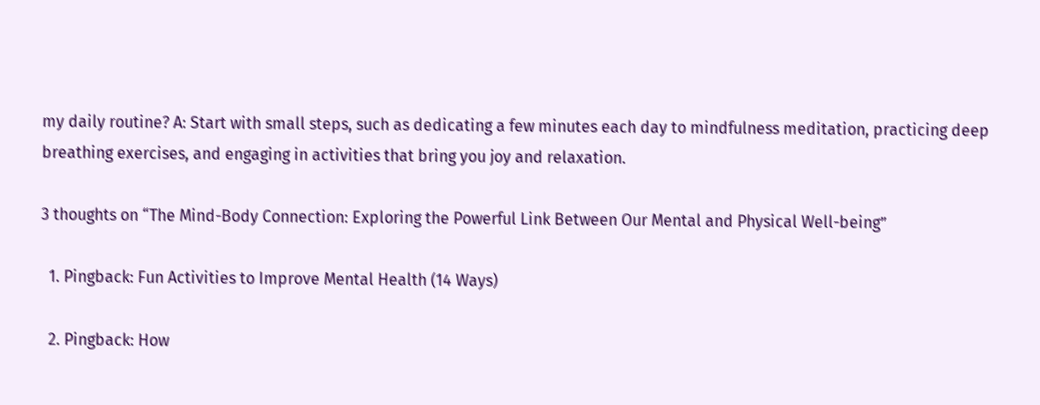my daily routine? A: Start with small steps, such as dedicating a few minutes each day to mindfulness meditation, practicing deep breathing exercises, and engaging in activities that bring you joy and relaxation.

3 thoughts on “The Mind-Body Connection: Exploring the Powerful Link Between Our Mental and Physical Well-being”

  1. Pingback: Fun Activities to Improve Mental Health (14 Ways)

  2. Pingback: How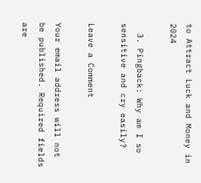to Attract Luck and Money in 2024

  3. Pingback: Why am I so sensitive and cry easily?

Leave a Comment

Your email address will not be published. Required fields are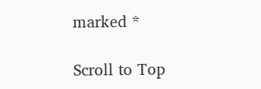marked *

Scroll to Top